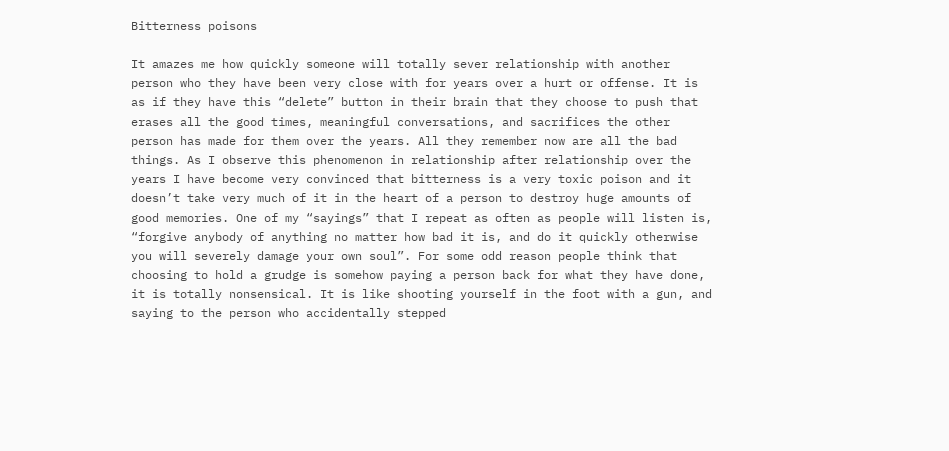Bitterness poisons

It amazes me how quickly someone will totally sever relationship with another person who they have been very close with for years over a hurt or offense. It is as if they have this “delete” button in their brain that they choose to push that erases all the good times, meaningful conversations, and sacrifices the other person has made for them over the years. All they remember now are all the bad things. As I observe this phenomenon in relationship after relationship over the years I have become very convinced that bitterness is a very toxic poison and it doesn’t take very much of it in the heart of a person to destroy huge amounts of good memories. One of my “sayings” that I repeat as often as people will listen is, “forgive anybody of anything no matter how bad it is, and do it quickly otherwise you will severely damage your own soul”. For some odd reason people think that choosing to hold a grudge is somehow paying a person back for what they have done, it is totally nonsensical. It is like shooting yourself in the foot with a gun, and saying to the person who accidentally stepped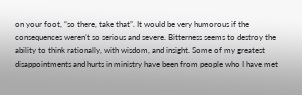on your foot, “so there, take that”. It would be very humorous if the consequences weren’t so serious and severe. Bitterness seems to destroy the ability to think rationally, with wisdom, and insight. Some of my greatest disappointments and hurts in ministry have been from people who I have met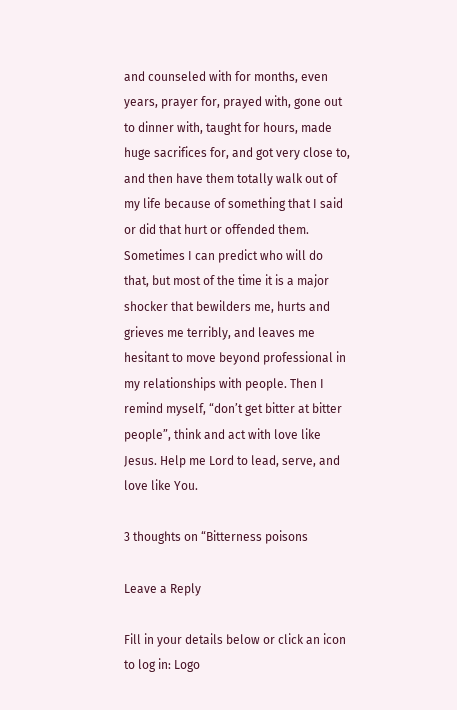and counseled with for months, even years, prayer for, prayed with, gone out to dinner with, taught for hours, made huge sacrifices for, and got very close to, and then have them totally walk out of my life because of something that I said or did that hurt or offended them. Sometimes I can predict who will do that, but most of the time it is a major shocker that bewilders me, hurts and grieves me terribly, and leaves me hesitant to move beyond professional in my relationships with people. Then I remind myself, “don’t get bitter at bitter people”, think and act with love like Jesus. Help me Lord to lead, serve, and love like You.

3 thoughts on “Bitterness poisons

Leave a Reply

Fill in your details below or click an icon to log in: Logo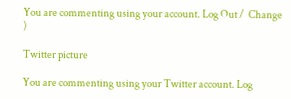You are commenting using your account. Log Out /  Change )

Twitter picture

You are commenting using your Twitter account. Log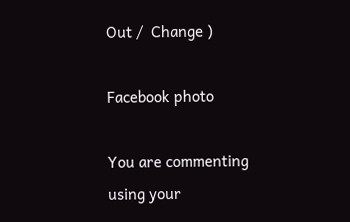Out /  Change )

Facebook photo

You are commenting using your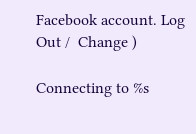Facebook account. Log Out /  Change )

Connecting to %s